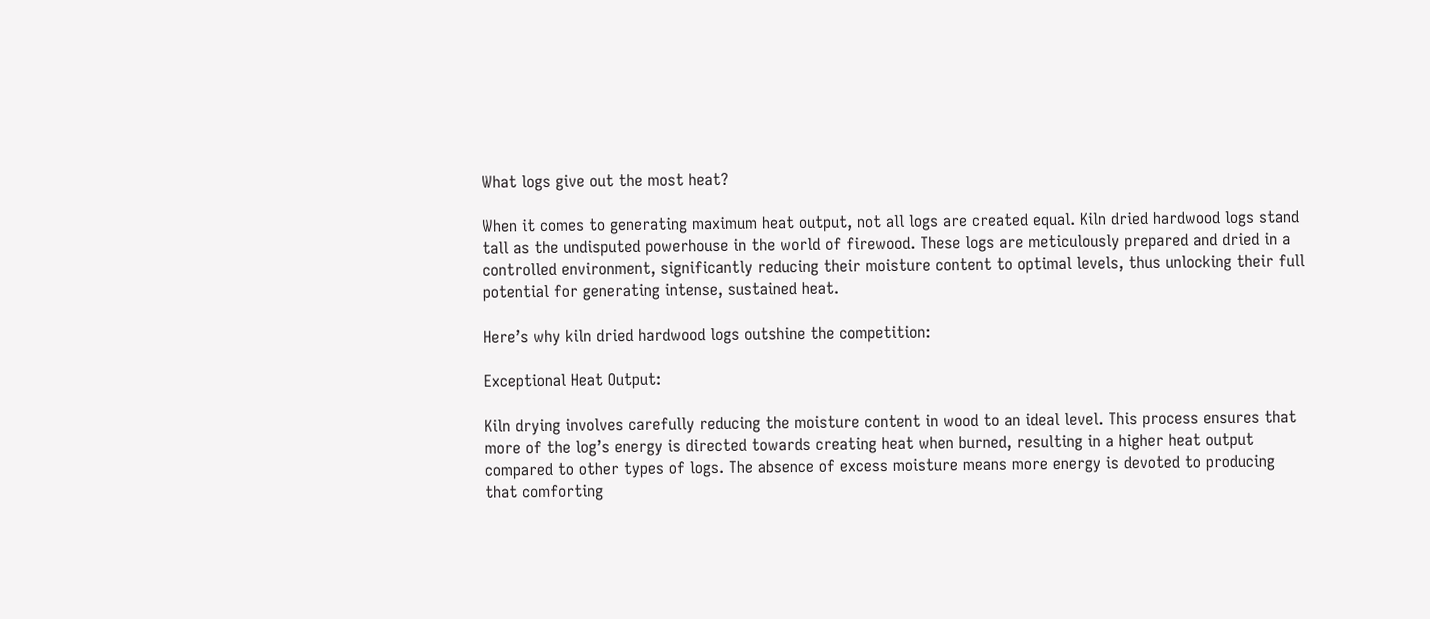What logs give out the most heat?

When it comes to generating maximum heat output, not all logs are created equal. Kiln dried hardwood logs stand tall as the undisputed powerhouse in the world of firewood. These logs are meticulously prepared and dried in a controlled environment, significantly reducing their moisture content to optimal levels, thus unlocking their full potential for generating intense, sustained heat.

Here’s why kiln dried hardwood logs outshine the competition:

Exceptional Heat Output:

Kiln drying involves carefully reducing the moisture content in wood to an ideal level. This process ensures that more of the log’s energy is directed towards creating heat when burned, resulting in a higher heat output compared to other types of logs. The absence of excess moisture means more energy is devoted to producing that comforting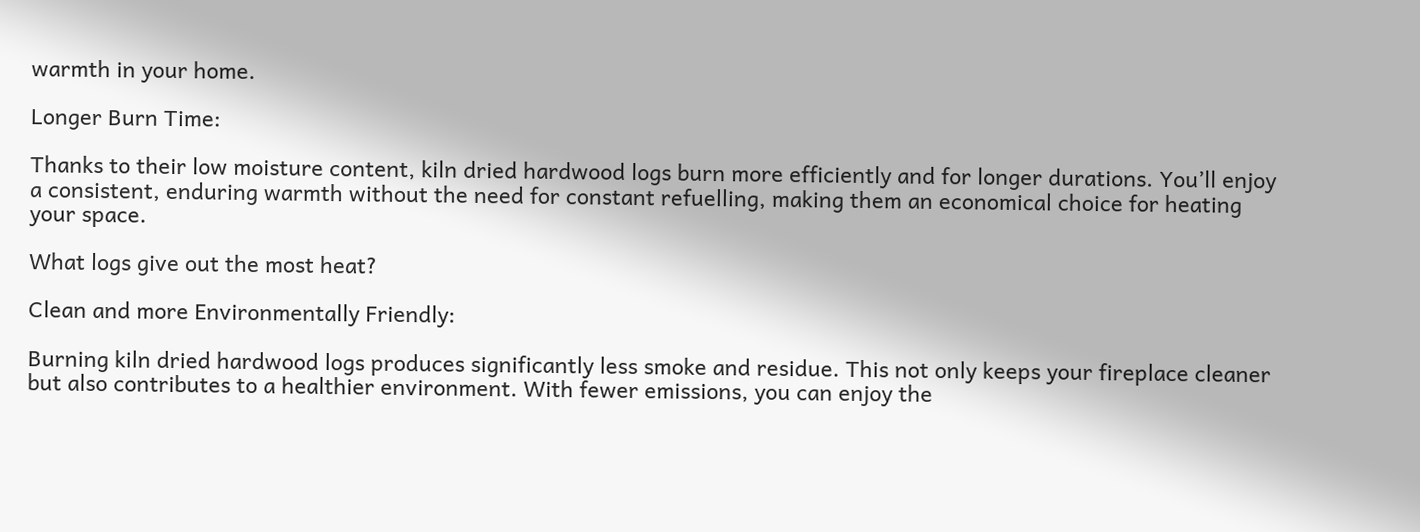warmth in your home.

Longer Burn Time:

Thanks to their low moisture content, kiln dried hardwood logs burn more efficiently and for longer durations. You’ll enjoy a consistent, enduring warmth without the need for constant refuelling, making them an economical choice for heating your space.

What logs give out the most heat?

Clean and more Environmentally Friendly:

Burning kiln dried hardwood logs produces significantly less smoke and residue. This not only keeps your fireplace cleaner but also contributes to a healthier environment. With fewer emissions, you can enjoy the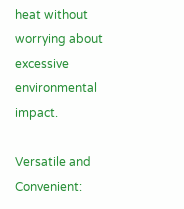heat without worrying about excessive environmental impact.

Versatile and Convenient: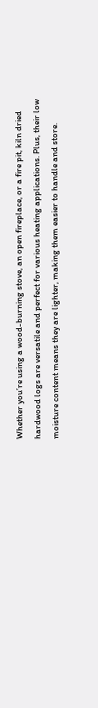Whether you’re using a wood-burning stove, an open fireplace, or a fire pit, kiln dried hardwood logs are versatile and perfect for various heating applications. Plus, their low moisture content means they are lighter, making them easier to handle and store.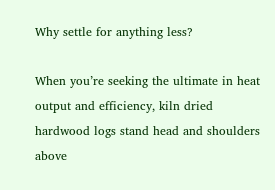Why settle for anything less?

When you’re seeking the ultimate in heat output and efficiency, kiln dried hardwood logs stand head and shoulders above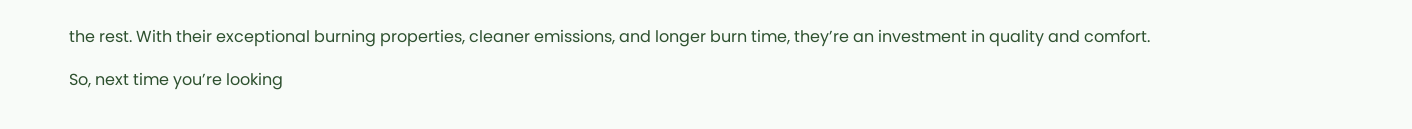the rest. With their exceptional burning properties, cleaner emissions, and longer burn time, they’re an investment in quality and comfort.

So, next time you’re looking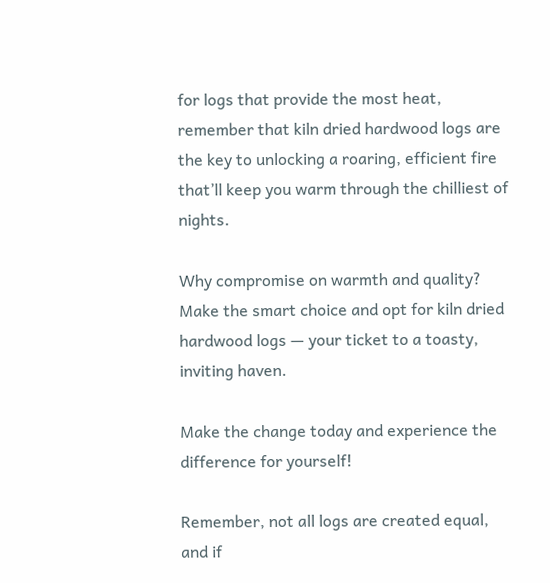for logs that provide the most heat, remember that kiln dried hardwood logs are the key to unlocking a roaring, efficient fire that’ll keep you warm through the chilliest of nights.

Why compromise on warmth and quality? Make the smart choice and opt for kiln dried hardwood logs — your ticket to a toasty, inviting haven.

Make the change today and experience the difference for yourself!

Remember, not all logs are created equal, and if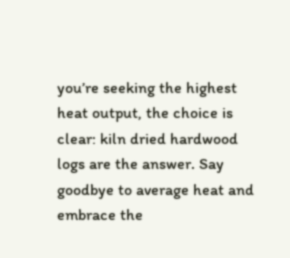you’re seeking the highest heat output, the choice is clear: kiln dried hardwood logs are the answer. Say goodbye to average heat and embrace the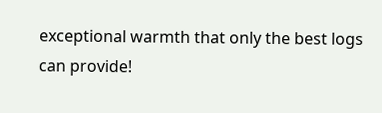exceptional warmth that only the best logs can provide!